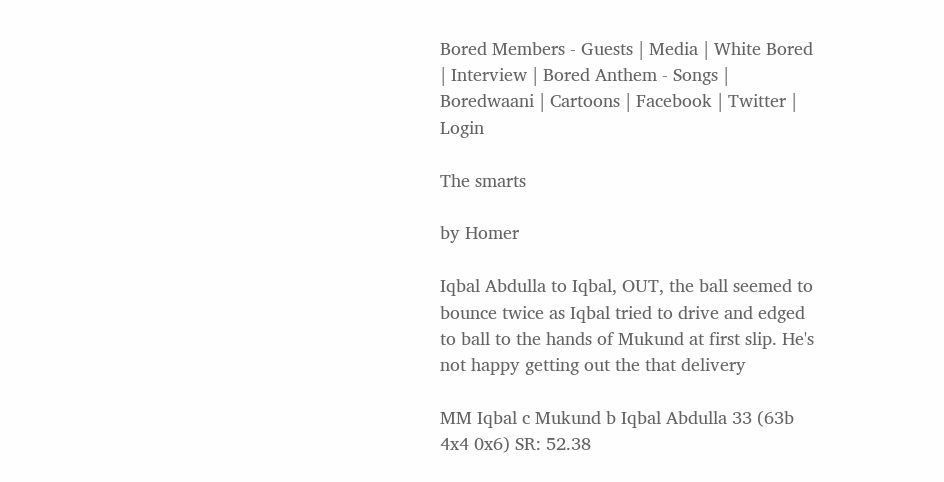Bored Members - Guests | Media | White Bored | Interview | Bored Anthem - Songs | Boredwaani | Cartoons | Facebook | Twitter | Login

The smarts

by Homer

Iqbal Abdulla to Iqbal, OUT, the ball seemed to bounce twice as Iqbal tried to drive and edged to ball to the hands of Mukund at first slip. He's not happy getting out the that delivery

MM Iqbal c Mukund b Iqbal Abdulla 33 (63b 4x4 0x6) SR: 52.38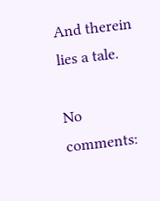And therein lies a tale.

No comments: